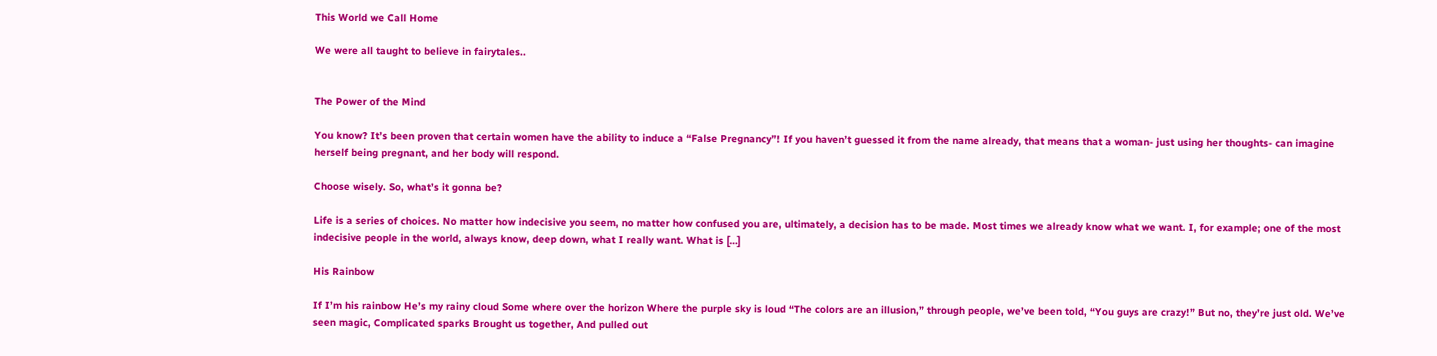This World we Call Home

We were all taught to believe in fairytales..


The Power of the Mind

You know? It’s been proven that certain women have the ability to induce a “False Pregnancy”! If you haven’t guessed it from the name already, that means that a woman- just using her thoughts- can imagine herself being pregnant, and her body will respond.

Choose wisely. So, what’s it gonna be?

Life is a series of choices. No matter how indecisive you seem, no matter how confused you are, ultimately, a decision has to be made. Most times we already know what we want. I, for example; one of the most indecisive people in the world, always know, deep down, what I really want. What is […]

His Rainbow

If I’m his rainbow He’s my rainy cloud Some where over the horizon Where the purple sky is loud “The colors are an illusion,” through people, we’ve been told, “You guys are crazy!” But no, they’re just old. We’ve seen magic, Complicated sparks Brought us together, And pulled out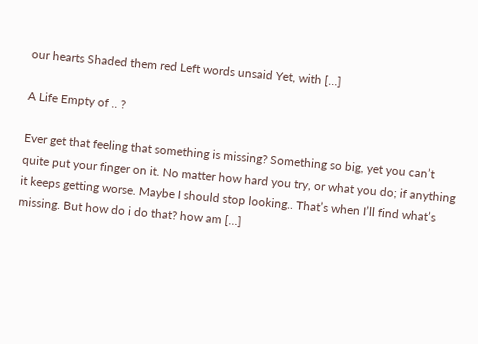our hearts Shaded them red Left words unsaid Yet, with […]

A Life Empty of .. ?

Ever get that feeling that something is missing? Something so big, yet you can’t quite put your finger on it. No matter how hard you try, or what you do; if anything it keeps getting worse. Maybe I should stop looking.. That’s when I’ll find what’s missing. But how do i do that? how am […]